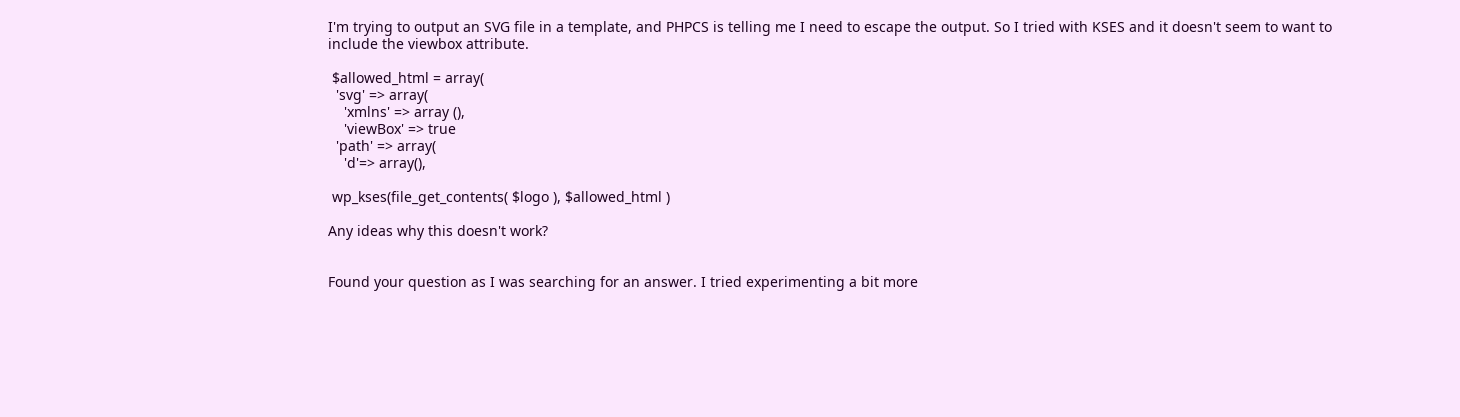I'm trying to output an SVG file in a template, and PHPCS is telling me I need to escape the output. So I tried with KSES and it doesn't seem to want to include the viewbox attribute.

 $allowed_html = array(
  'svg' => array(
    'xmlns' => array (),
    'viewBox' => true
  'path' => array(
    'd'=> array(),

 wp_kses(file_get_contents( $logo ), $allowed_html )

Any ideas why this doesn't work?


Found your question as I was searching for an answer. I tried experimenting a bit more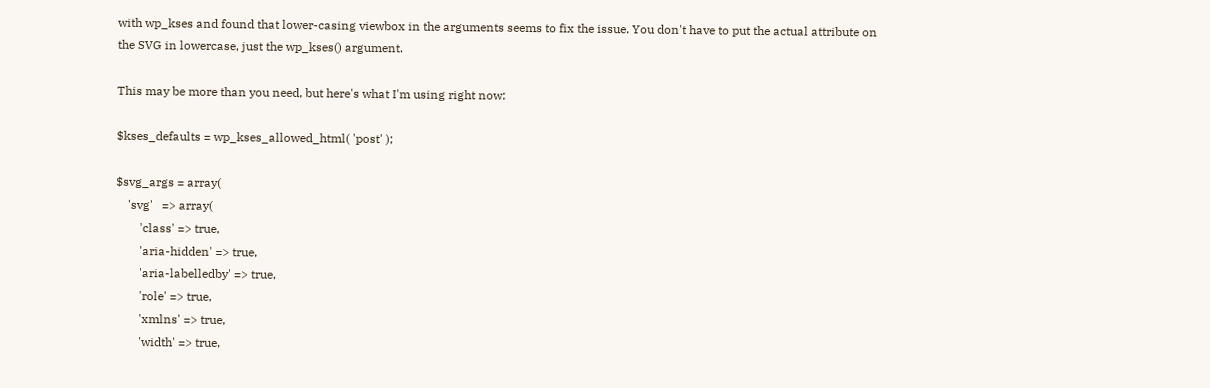with wp_kses and found that lower-casing viewbox in the arguments seems to fix the issue. You don't have to put the actual attribute on the SVG in lowercase, just the wp_kses() argument.

This may be more than you need, but here's what I'm using right now:

$kses_defaults = wp_kses_allowed_html( 'post' );

$svg_args = array(
    'svg'   => array(
        'class' => true,
        'aria-hidden' => true,
        'aria-labelledby' => true,
        'role' => true,
        'xmlns' => true,
        'width' => true,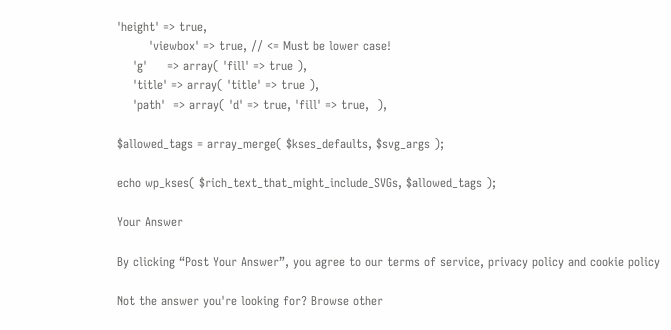'height' => true,
        'viewbox' => true, // <= Must be lower case!
    'g'     => array( 'fill' => true ),
    'title' => array( 'title' => true ),
    'path'  => array( 'd' => true, 'fill' => true,  ),

$allowed_tags = array_merge( $kses_defaults, $svg_args );

echo wp_kses( $rich_text_that_might_include_SVGs, $allowed_tags );

Your Answer

By clicking “Post Your Answer”, you agree to our terms of service, privacy policy and cookie policy

Not the answer you're looking for? Browse other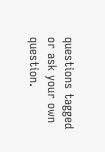questions tagged or ask your own question.